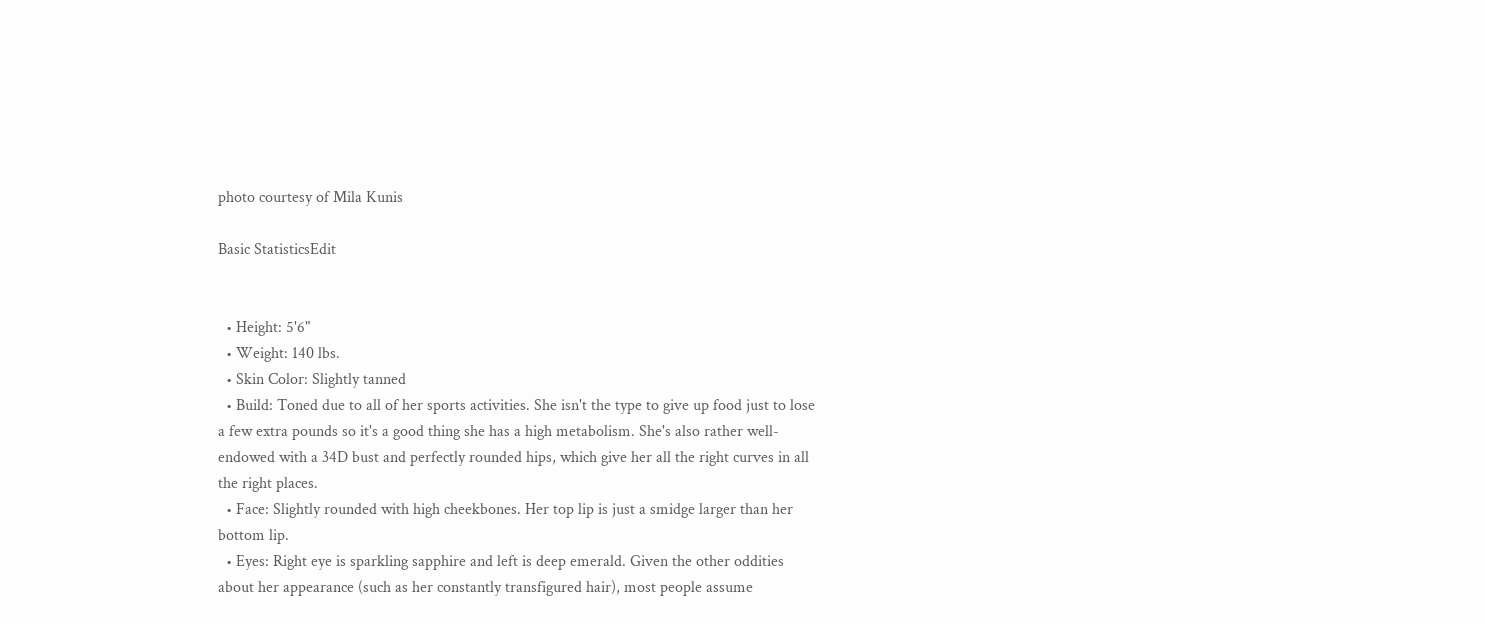photo courtesy of Mila Kunis

Basic StatisticsEdit


  • Height: 5'6"
  • Weight: 140 lbs.
  • Skin Color: Slightly tanned
  • Build: Toned due to all of her sports activities. She isn't the type to give up food just to lose a few extra pounds so it's a good thing she has a high metabolism. She's also rather well-endowed with a 34D bust and perfectly rounded hips, which give her all the right curves in all the right places.
  • Face: Slightly rounded with high cheekbones. Her top lip is just a smidge larger than her bottom lip.
  • Eyes: Right eye is sparkling sapphire and left is deep emerald. Given the other oddities about her appearance (such as her constantly transfigured hair), most people assume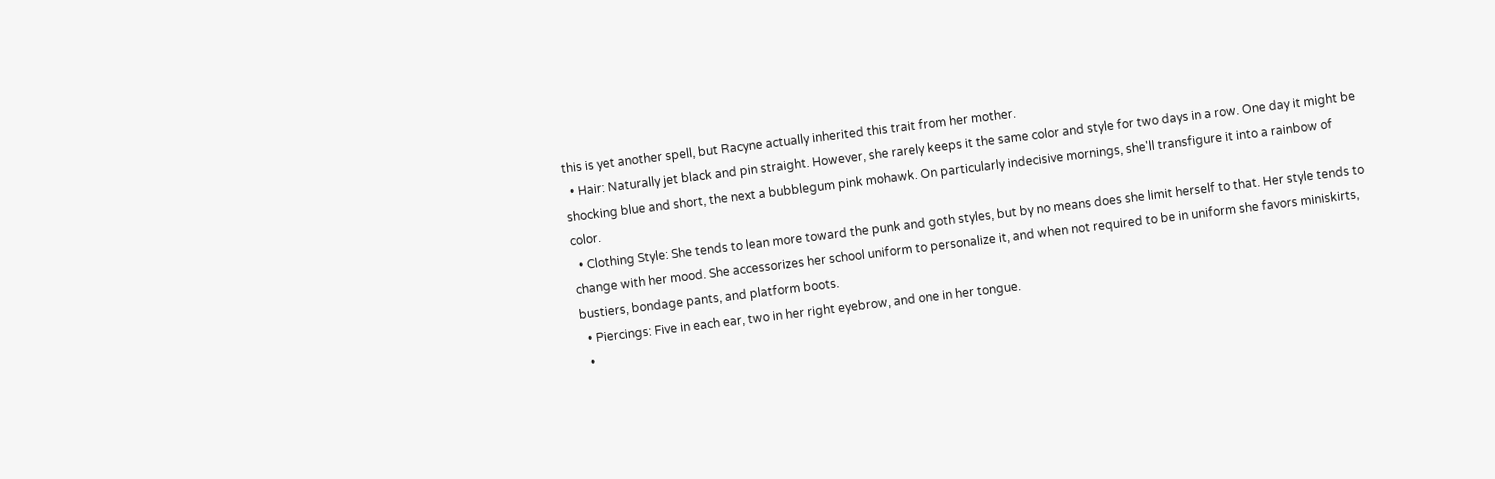this is yet another spell, but Racyne actually inherited this trait from her mother.
  • Hair: Naturally jet black and pin straight. However, she rarely keeps it the same color and style for two days in a row. One day it might be shocking blue and short, the next a bubblegum pink mohawk. On particularly indecisive mornings, she'll transfigure it into a rainbow of color.
  • Clothing Style: She tends to lean more toward the punk and goth styles, but by no means does she limit herself to that. Her style tends to change with her mood. She accessorizes her school uniform to personalize it, and when not required to be in uniform she favors miniskirts, bustiers, bondage pants, and platform boots.
  • Piercings: Five in each ear, two in her right eyebrow, and one in her tongue.
  •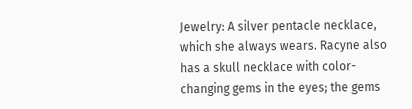Jewelry: A silver pentacle necklace, which she always wears. Racyne also has a skull necklace with color-changing gems in the eyes; the gems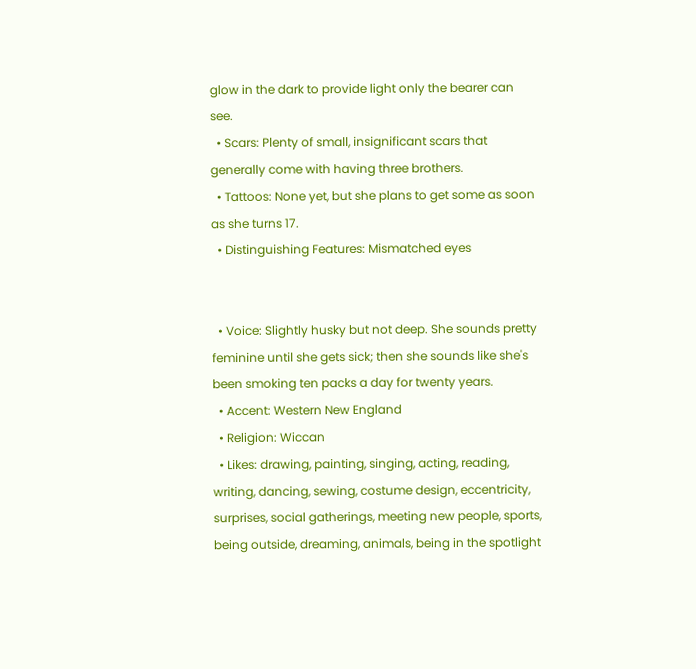glow in the dark to provide light only the bearer can see.
  • Scars: Plenty of small, insignificant scars that generally come with having three brothers.
  • Tattoos: None yet, but she plans to get some as soon as she turns 17.
  • Distinguishing Features: Mismatched eyes


  • Voice: Slightly husky but not deep. She sounds pretty feminine until she gets sick; then she sounds like she's been smoking ten packs a day for twenty years.
  • Accent: Western New England
  • Religion: Wiccan
  • Likes: drawing, painting, singing, acting, reading, writing, dancing, sewing, costume design, eccentricity, surprises, social gatherings, meeting new people, sports, being outside, dreaming, animals, being in the spotlight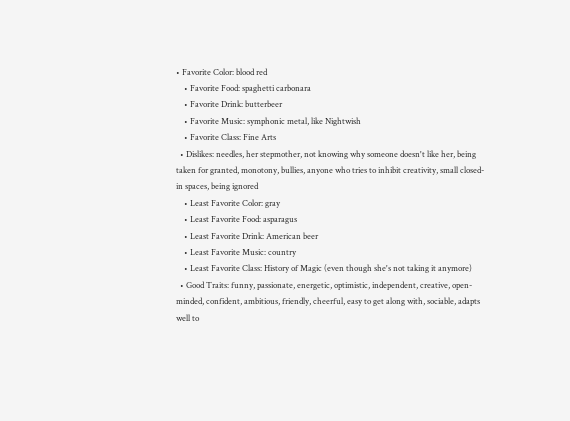• Favorite Color: blood red
    • Favorite Food: spaghetti carbonara
    • Favorite Drink: butterbeer
    • Favorite Music: symphonic metal, like Nightwish
    • Favorite Class: Fine Arts
  • Dislikes: needles, her stepmother, not knowing why someone doesn't like her, being taken for granted, monotony, bullies, anyone who tries to inhibit creativity, small closed-in spaces, being ignored
    • Least Favorite Color: gray
    • Least Favorite Food: asparagus
    • Least Favorite Drink: American beer
    • Least Favorite Music: country
    • Least Favorite Class: History of Magic (even though she's not taking it anymore)
  • Good Traits: funny, passionate, energetic, optimistic, independent, creative, open-minded, confident, ambitious, friendly, cheerful, easy to get along with, sociable, adapts well to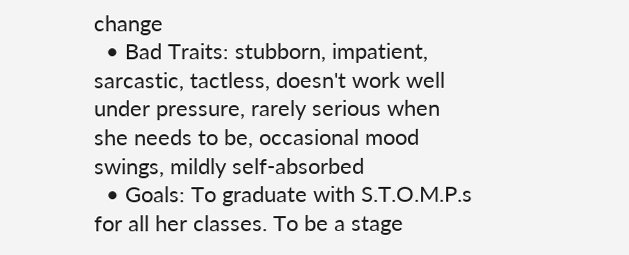change
  • Bad Traits: stubborn, impatient, sarcastic, tactless, doesn't work well under pressure, rarely serious when she needs to be, occasional mood swings, mildly self-absorbed
  • Goals: To graduate with S.T.O.M.P.s for all her classes. To be a stage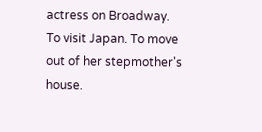actress on Broadway. To visit Japan. To move out of her stepmother's house.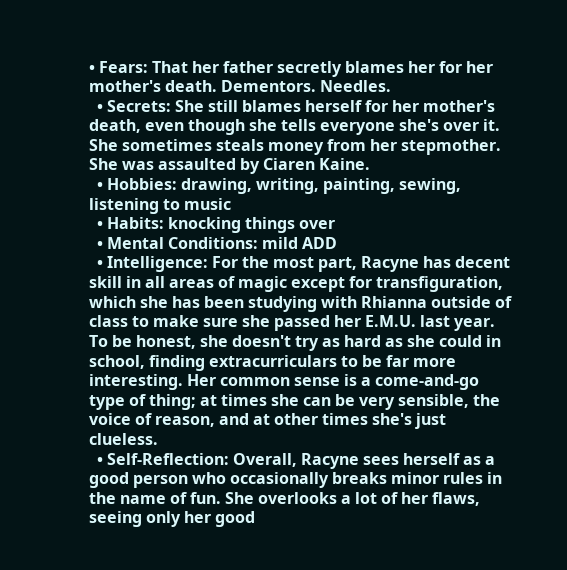• Fears: That her father secretly blames her for her mother's death. Dementors. Needles.
  • Secrets: She still blames herself for her mother's death, even though she tells everyone she's over it. She sometimes steals money from her stepmother. She was assaulted by Ciaren Kaine.
  • Hobbies: drawing, writing, painting, sewing, listening to music
  • Habits: knocking things over
  • Mental Conditions: mild ADD
  • Intelligence: For the most part, Racyne has decent skill in all areas of magic except for transfiguration, which she has been studying with Rhianna outside of class to make sure she passed her E.M.U. last year. To be honest, she doesn't try as hard as she could in school, finding extracurriculars to be far more interesting. Her common sense is a come-and-go type of thing; at times she can be very sensible, the voice of reason, and at other times she's just clueless.
  • Self-Reflection: Overall, Racyne sees herself as a good person who occasionally breaks minor rules in the name of fun. She overlooks a lot of her flaws, seeing only her good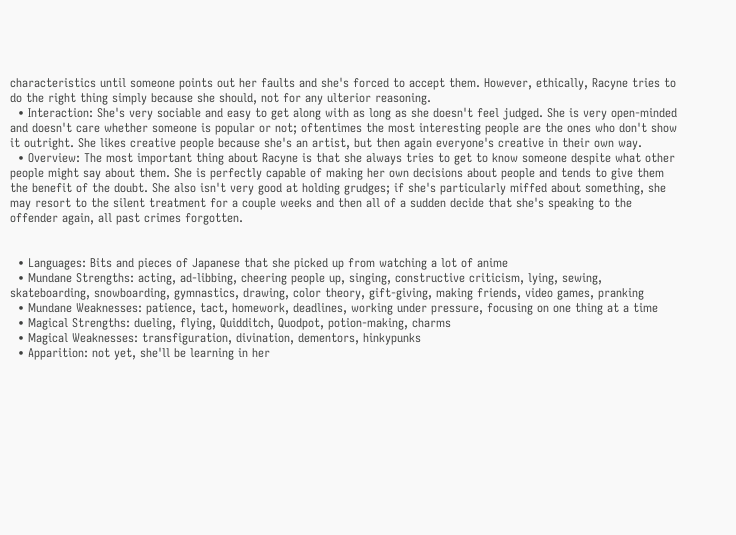characteristics until someone points out her faults and she's forced to accept them. However, ethically, Racyne tries to do the right thing simply because she should, not for any ulterior reasoning.
  • Interaction: She's very sociable and easy to get along with as long as she doesn't feel judged. She is very open-minded and doesn't care whether someone is popular or not; oftentimes the most interesting people are the ones who don't show it outright. She likes creative people because she's an artist, but then again everyone's creative in their own way.
  • Overview: The most important thing about Racyne is that she always tries to get to know someone despite what other people might say about them. She is perfectly capable of making her own decisions about people and tends to give them the benefit of the doubt. She also isn't very good at holding grudges; if she's particularly miffed about something, she may resort to the silent treatment for a couple weeks and then all of a sudden decide that she's speaking to the offender again, all past crimes forgotten.


  • Languages: Bits and pieces of Japanese that she picked up from watching a lot of anime
  • Mundane Strengths: acting, ad-libbing, cheering people up, singing, constructive criticism, lying, sewing, skateboarding, snowboarding, gymnastics, drawing, color theory, gift-giving, making friends, video games, pranking
  • Mundane Weaknesses: patience, tact, homework, deadlines, working under pressure, focusing on one thing at a time
  • Magical Strengths: dueling, flying, Quidditch, Quodpot, potion-making, charms
  • Magical Weaknesses: transfiguration, divination, dementors, hinkypunks
  • Apparition: not yet, she'll be learning in her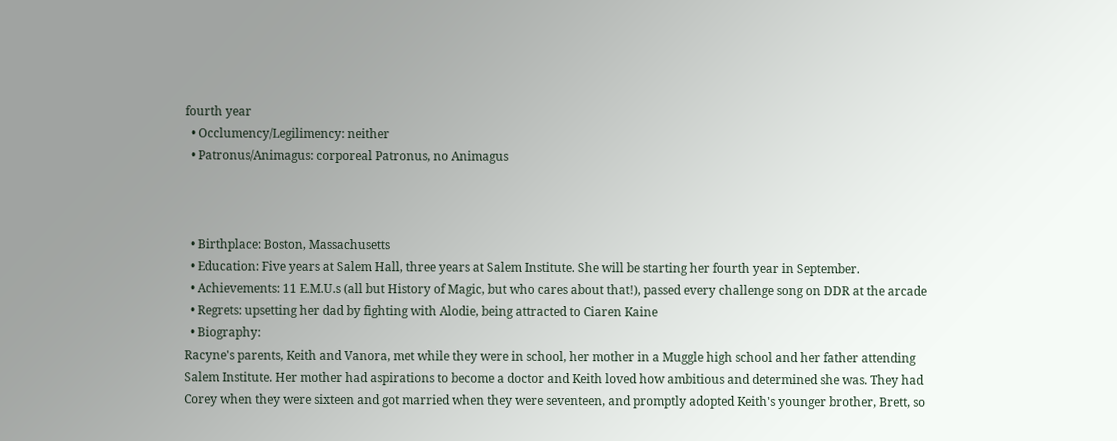fourth year
  • Occlumency/Legilimency: neither
  • Patronus/Animagus: corporeal Patronus, no Animagus



  • Birthplace: Boston, Massachusetts
  • Education: Five years at Salem Hall, three years at Salem Institute. She will be starting her fourth year in September.
  • Achievements: 11 E.M.U.s (all but History of Magic, but who cares about that!), passed every challenge song on DDR at the arcade
  • Regrets: upsetting her dad by fighting with Alodie, being attracted to Ciaren Kaine
  • Biography:
Racyne's parents, Keith and Vanora, met while they were in school, her mother in a Muggle high school and her father attending Salem Institute. Her mother had aspirations to become a doctor and Keith loved how ambitious and determined she was. They had Corey when they were sixteen and got married when they were seventeen, and promptly adopted Keith's younger brother, Brett, so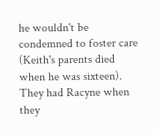he wouldn't be condemned to foster care (Keith's parents died when he was sixteen). They had Racyne when they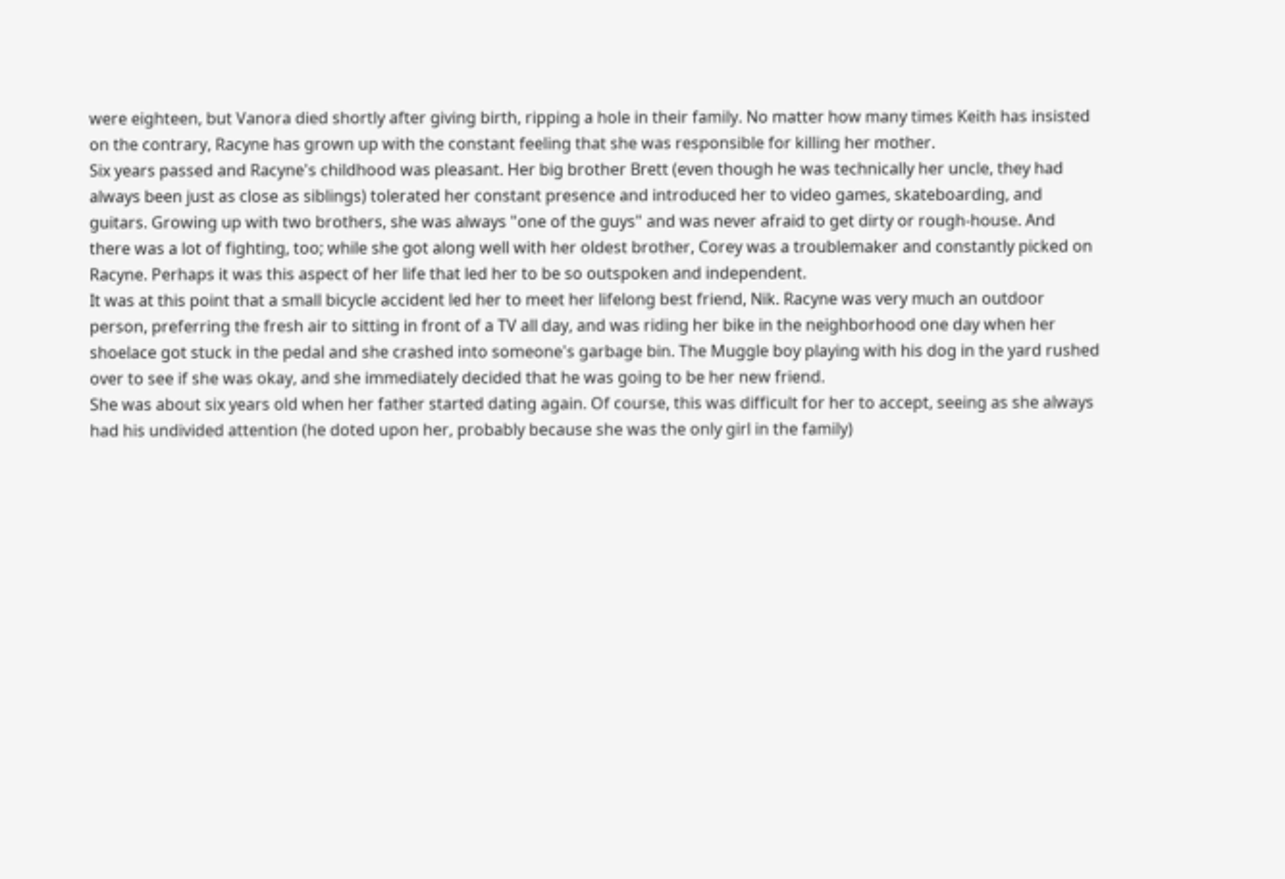were eighteen, but Vanora died shortly after giving birth, ripping a hole in their family. No matter how many times Keith has insisted on the contrary, Racyne has grown up with the constant feeling that she was responsible for killing her mother.
Six years passed and Racyne's childhood was pleasant. Her big brother Brett (even though he was technically her uncle, they had always been just as close as siblings) tolerated her constant presence and introduced her to video games, skateboarding, and guitars. Growing up with two brothers, she was always "one of the guys" and was never afraid to get dirty or rough-house. And there was a lot of fighting, too; while she got along well with her oldest brother, Corey was a troublemaker and constantly picked on Racyne. Perhaps it was this aspect of her life that led her to be so outspoken and independent.
It was at this point that a small bicycle accident led her to meet her lifelong best friend, Nik. Racyne was very much an outdoor person, preferring the fresh air to sitting in front of a TV all day, and was riding her bike in the neighborhood one day when her shoelace got stuck in the pedal and she crashed into someone's garbage bin. The Muggle boy playing with his dog in the yard rushed over to see if she was okay, and she immediately decided that he was going to be her new friend.
She was about six years old when her father started dating again. Of course, this was difficult for her to accept, seeing as she always had his undivided attention (he doted upon her, probably because she was the only girl in the family)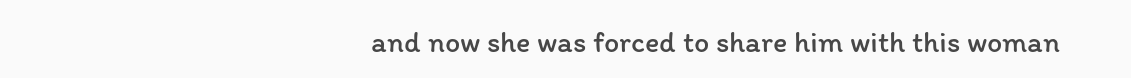and now she was forced to share him with this woman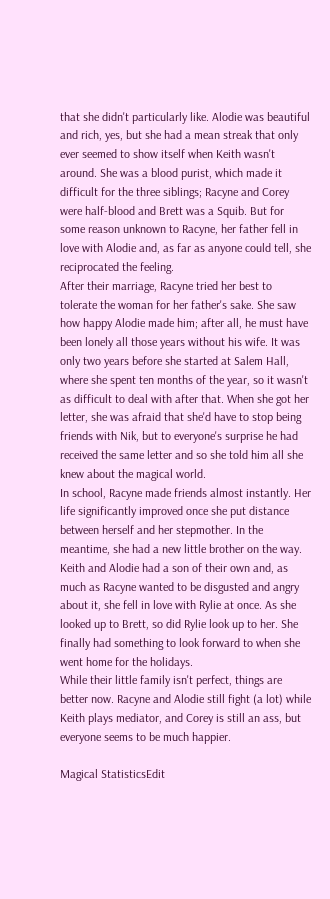that she didn't particularly like. Alodie was beautiful and rich, yes, but she had a mean streak that only ever seemed to show itself when Keith wasn't around. She was a blood purist, which made it difficult for the three siblings; Racyne and Corey were half-blood and Brett was a Squib. But for some reason unknown to Racyne, her father fell in love with Alodie and, as far as anyone could tell, she reciprocated the feeling.
After their marriage, Racyne tried her best to tolerate the woman for her father's sake. She saw how happy Alodie made him; after all, he must have been lonely all those years without his wife. It was only two years before she started at Salem Hall, where she spent ten months of the year, so it wasn't as difficult to deal with after that. When she got her letter, she was afraid that she'd have to stop being friends with Nik, but to everyone's surprise he had received the same letter and so she told him all she knew about the magical world.
In school, Racyne made friends almost instantly. Her life significantly improved once she put distance between herself and her stepmother. In the meantime, she had a new little brother on the way. Keith and Alodie had a son of their own and, as much as Racyne wanted to be disgusted and angry about it, she fell in love with Rylie at once. As she looked up to Brett, so did Rylie look up to her. She finally had something to look forward to when she went home for the holidays.
While their little family isn't perfect, things are better now. Racyne and Alodie still fight (a lot) while Keith plays mediator, and Corey is still an ass, but everyone seems to be much happier.

Magical StatisticsEdit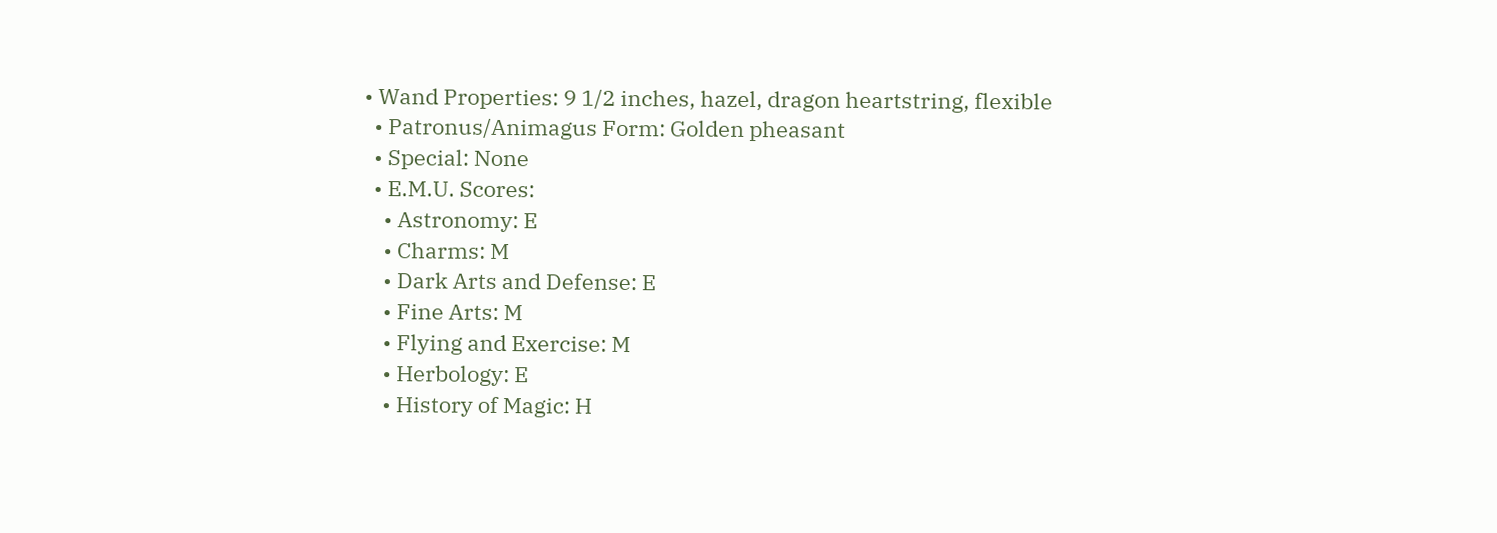• Wand Properties: 9 1/2 inches, hazel, dragon heartstring, flexible
  • Patronus/Animagus Form: Golden pheasant
  • Special: None
  • E.M.U. Scores:
    • Astronomy: E
    • Charms: M
    • Dark Arts and Defense: E
    • Fine Arts: M
    • Flying and Exercise: M
    • Herbology: E
    • History of Magic: H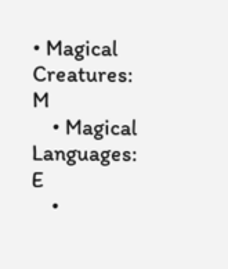• Magical Creatures: M
    • Magical Languages: E
    •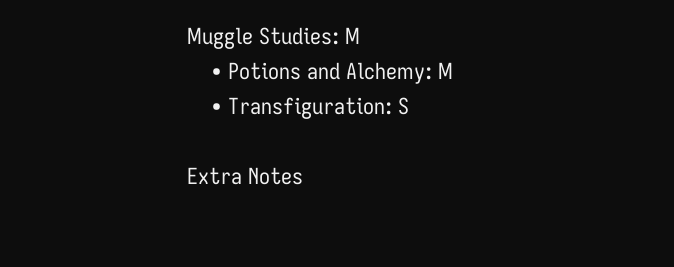Muggle Studies: M
    • Potions and Alchemy: M
    • Transfiguration: S

Extra Notes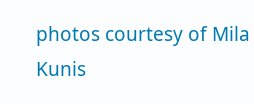photos courtesy of Mila Kunis